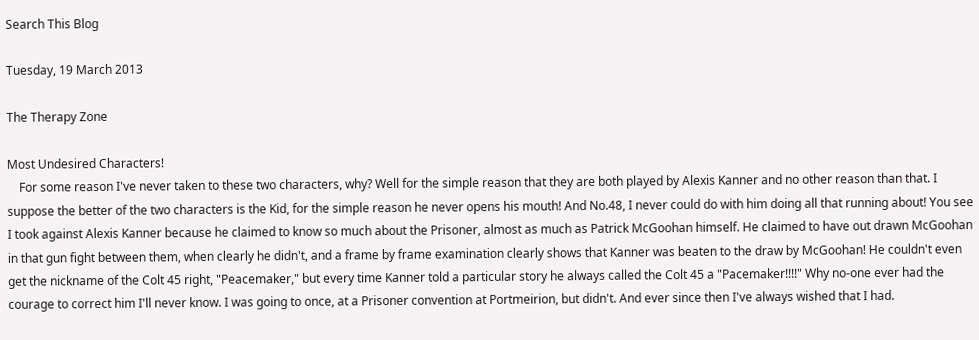Search This Blog

Tuesday, 19 March 2013

The Therapy Zone

Most Undesired Characters!
    For some reason I've never taken to these two characters, why? Well for the simple reason that they are both played by Alexis Kanner and no other reason than that. I suppose the better of the two characters is the Kid, for the simple reason he never opens his mouth! And No.48, I never could do with him doing all that running about! You see I took against Alexis Kanner because he claimed to know so much about the Prisoner, almost as much as Patrick McGoohan himself. He claimed to have out drawn McGoohan in that gun fight between them, when clearly he didn't, and a frame by frame examination clearly shows that Kanner was beaten to the draw by McGoohan! He couldn't even get the nickname of the Colt 45 right, "Peacemaker," but every time Kanner told a particular story he always called the Colt 45 a "Pacemaker!!!!" Why no-one ever had the courage to correct him I'll never know. I was going to once, at a Prisoner convention at Portmeirion, but didn't. And ever since then I've always wished that I had.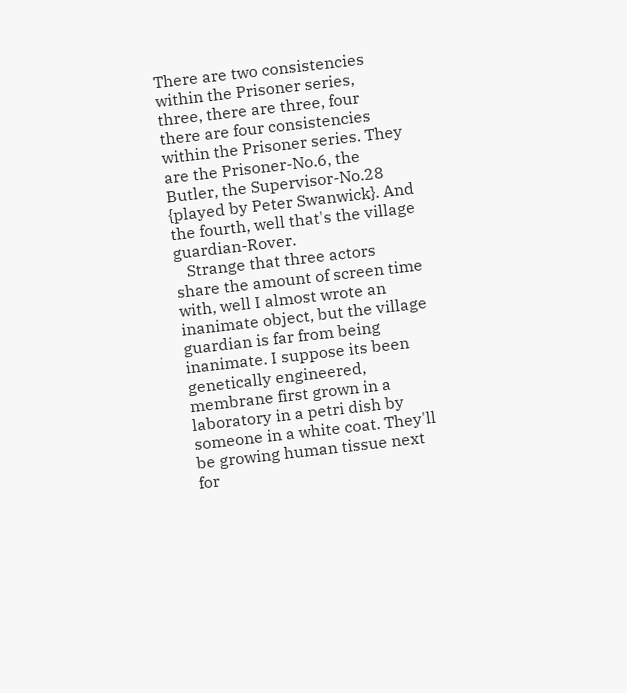There are two consistencies within the Prisoner series, three, there are three, four there are four consistencies within the Prisoner series. They are the Prisoner-No.6, the Butler, the Supervisor-No.28 {played by Peter Swanwick}. And the fourth, well that's the village guardian-Rover.
   Strange that three actors share the amount of screen time with, well I almost wrote an inanimate object, but the village guardian is far from being inanimate. I suppose its been genetically engineered, membrane first grown in a laboratory in a petri dish by someone in a white coat. They'll be growing human tissue next for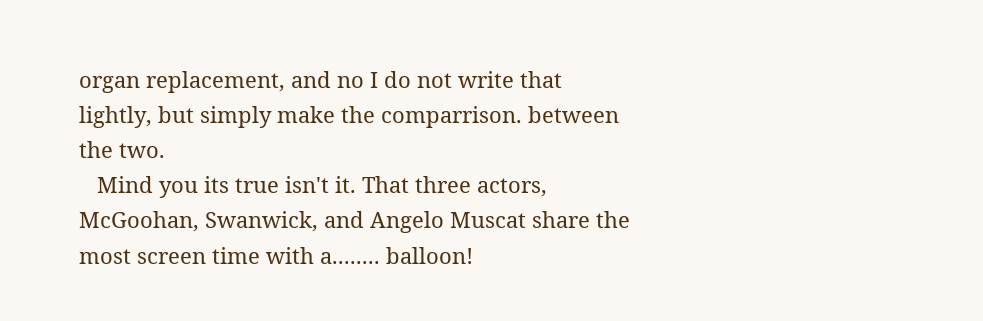organ replacement, and no I do not write that lightly, but simply make the comparrison. between the two.
   Mind you its true isn't it. That three actors, McGoohan, Swanwick, and Angelo Muscat share the most screen time with a........ balloon!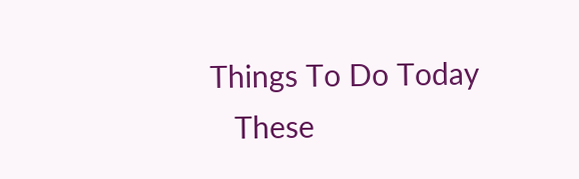Things To Do Today
   These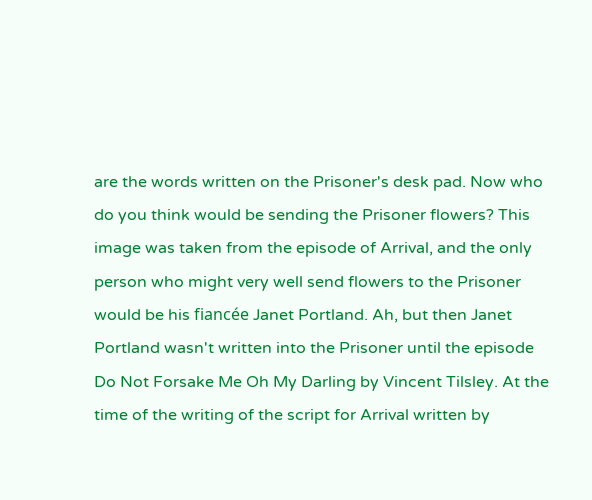are the words written on the Prisoner's desk pad. Now who do you think would be sending the Prisoner flowers? This image was taken from the episode of Arrival, and the only person who might very well send flowers to the Prisoner would be his fiancée Janet Portland. Ah, but then Janet Portland wasn't written into the Prisoner until the episode Do Not Forsake Me Oh My Darling by Vincent Tilsley. At the time of the writing of the script for Arrival written by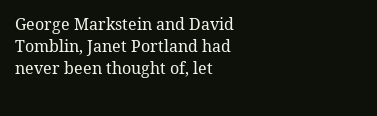George Markstein and David Tomblin, Janet Portland had never been thought of, let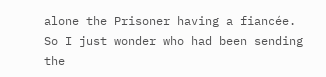alone the Prisoner having a fiancée. So I just wonder who had been sending the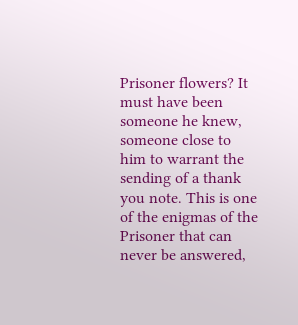Prisoner flowers? It must have been someone he knew, someone close to him to warrant the sending of a thank you note. This is one of the enigmas of the Prisoner that can never be answered,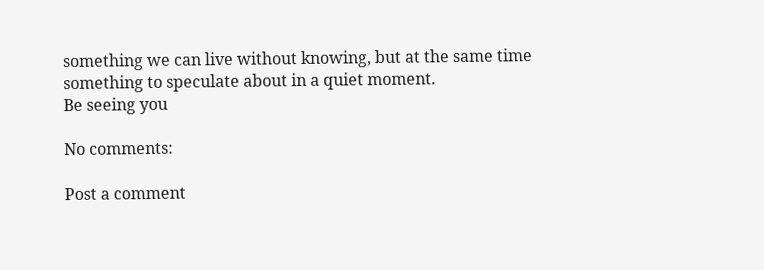something we can live without knowing, but at the same time something to speculate about in a quiet moment.
Be seeing you

No comments:

Post a comment